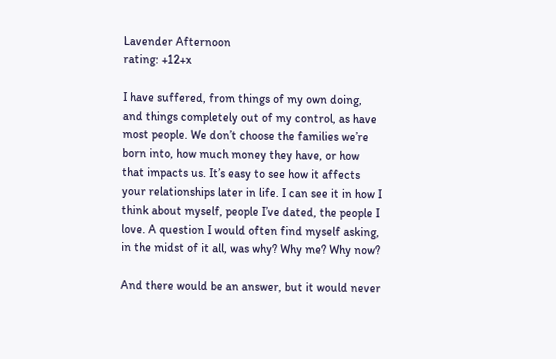Lavender Afternoon
rating: +12+x

I have suffered, from things of my own doing, and things completely out of my control, as have most people. We don’t choose the families we’re born into, how much money they have, or how that impacts us. It’s easy to see how it affects your relationships later in life. I can see it in how I think about myself, people I’ve dated, the people I love. A question I would often find myself asking, in the midst of it all, was why? Why me? Why now?

And there would be an answer, but it would never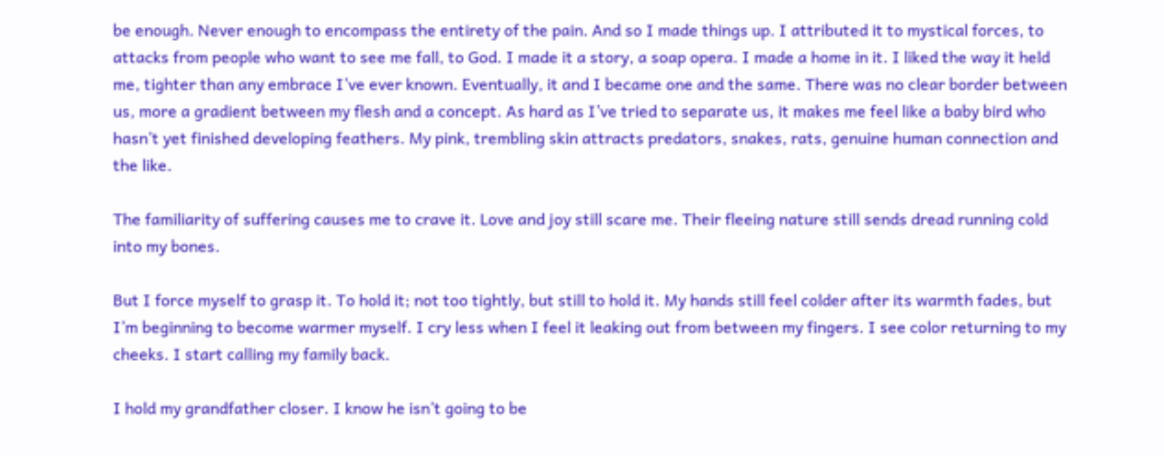be enough. Never enough to encompass the entirety of the pain. And so I made things up. I attributed it to mystical forces, to attacks from people who want to see me fall, to God. I made it a story, a soap opera. I made a home in it. I liked the way it held me, tighter than any embrace I’ve ever known. Eventually, it and I became one and the same. There was no clear border between us, more a gradient between my flesh and a concept. As hard as I’ve tried to separate us, it makes me feel like a baby bird who hasn’t yet finished developing feathers. My pink, trembling skin attracts predators, snakes, rats, genuine human connection and the like.

The familiarity of suffering causes me to crave it. Love and joy still scare me. Their fleeing nature still sends dread running cold into my bones.

But I force myself to grasp it. To hold it; not too tightly, but still to hold it. My hands still feel colder after its warmth fades, but I’m beginning to become warmer myself. I cry less when I feel it leaking out from between my fingers. I see color returning to my cheeks. I start calling my family back.

I hold my grandfather closer. I know he isn’t going to be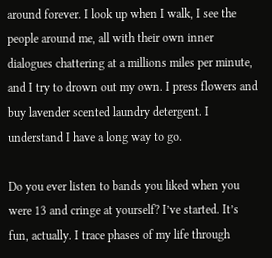around forever. I look up when I walk, I see the people around me, all with their own inner dialogues chattering at a millions miles per minute, and I try to drown out my own. I press flowers and buy lavender scented laundry detergent. I understand I have a long way to go.

Do you ever listen to bands you liked when you were 13 and cringe at yourself? I’ve started. It’s fun, actually. I trace phases of my life through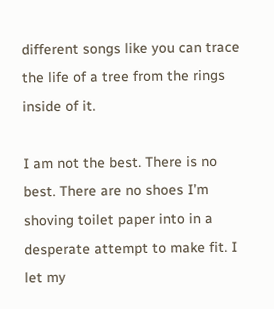different songs like you can trace the life of a tree from the rings inside of it.

I am not the best. There is no best. There are no shoes I’m shoving toilet paper into in a desperate attempt to make fit. I let my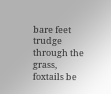bare feet trudge through the grass, foxtails be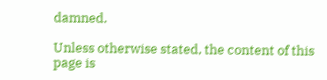damned.

Unless otherwise stated, the content of this page is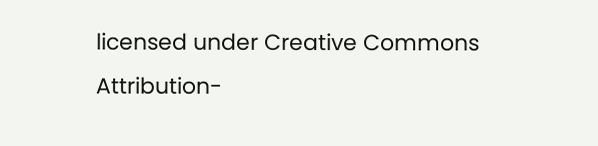licensed under Creative Commons Attribution-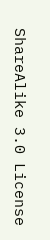ShareAlike 3.0 License